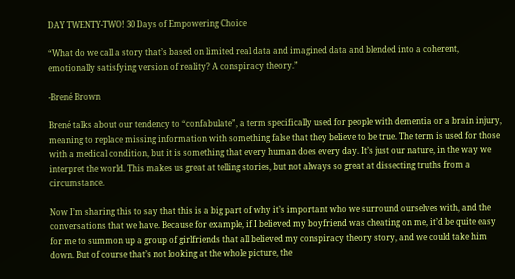DAY TWENTY-TWO! 30 Days of Empowering Choice

“What do we call a story that’s based on limited real data and imagined data and blended into a coherent, emotionally satisfying version of reality? A conspiracy theory.”

-Brené Brown

Brené talks about our tendency to “confabulate”, a term specifically used for people with dementia or a brain injury, meaning to replace missing information with something false that they believe to be true. The term is used for those with a medical condition, but it is something that every human does every day. It’s just our nature, in the way we interpret the world. This makes us great at telling stories, but not always so great at dissecting truths from a circumstance.

Now I’m sharing this to say that this is a big part of why it’s important who we surround ourselves with, and the conversations that we have. Because for example, if I believed my boyfriend was cheating on me, it’d be quite easy for me to summon up a group of girlfriends that all believed my conspiracy theory story, and we could take him down. But of course that’s not looking at the whole picture, the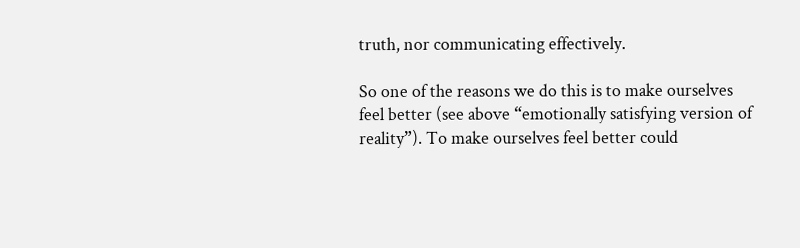truth, nor communicating effectively.

So one of the reasons we do this is to make ourselves feel better (see above “emotionally satisfying version of reality”). To make ourselves feel better could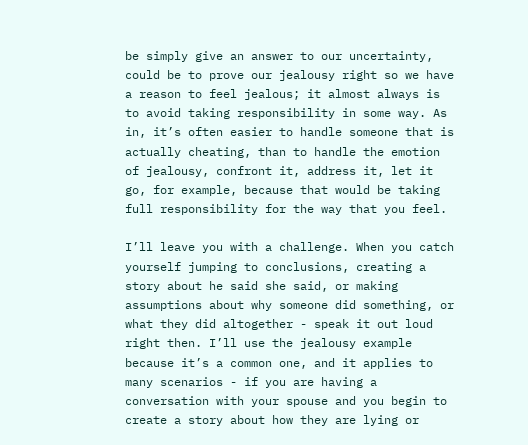be simply give an answer to our uncertainty, could be to prove our jealousy right so we have a reason to feel jealous; it almost always is to avoid taking responsibility in some way. As in, it’s often easier to handle someone that is actually cheating, than to handle the emotion of jealousy, confront it, address it, let it go, for example, because that would be taking full responsibility for the way that you feel.

I’ll leave you with a challenge. When you catch yourself jumping to conclusions, creating a story about he said she said, or making assumptions about why someone did something, or what they did altogether - speak it out loud right then. I’ll use the jealousy example because it’s a common one, and it applies to many scenarios - if you are having a conversation with your spouse and you begin to create a story about how they are lying or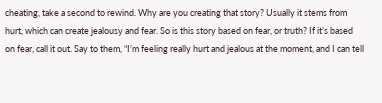cheating, take a second to rewind. Why are you creating that story? Usually it stems from hurt, which can create jealousy and fear. So is this story based on fear, or truth? If it’s based on fear, call it out. Say to them, “I’m feeling really hurt and jealous at the moment, and I can tell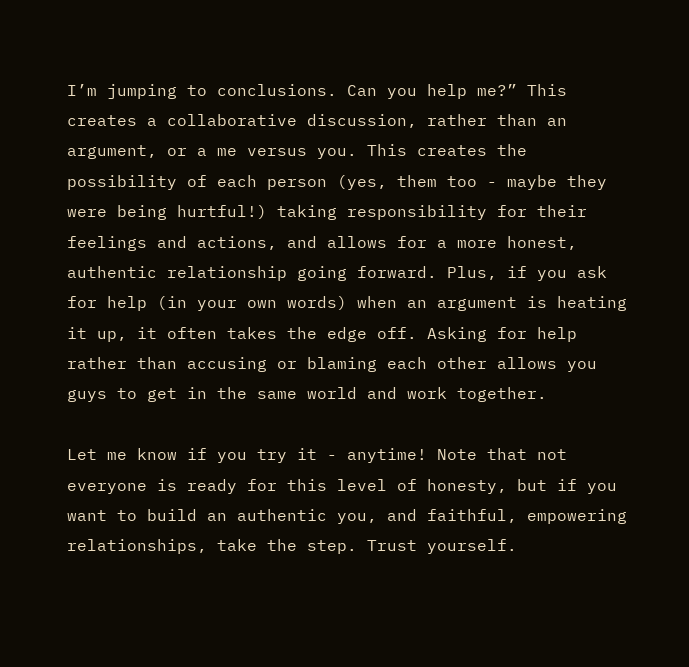I’m jumping to conclusions. Can you help me?” This creates a collaborative discussion, rather than an argument, or a me versus you. This creates the possibility of each person (yes, them too - maybe they were being hurtful!) taking responsibility for their feelings and actions, and allows for a more honest, authentic relationship going forward. Plus, if you ask for help (in your own words) when an argument is heating it up, it often takes the edge off. Asking for help rather than accusing or blaming each other allows you guys to get in the same world and work together.

Let me know if you try it - anytime! Note that not everyone is ready for this level of honesty, but if you want to build an authentic you, and faithful, empowering relationships, take the step. Trust yourself.